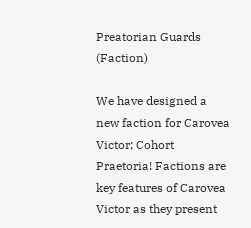Preatorian Guards (Faction)

We have designed a new faction for Carovea Victor; Cohort Praetoria! Factions are key features of Carovea Victor as they present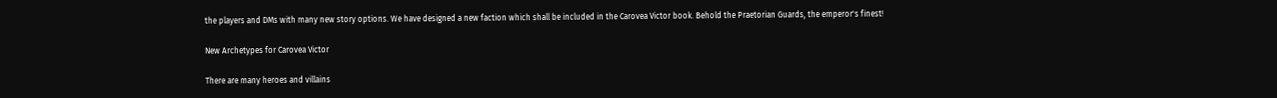the players and DMs with many new story options. We have designed a new faction which shall be included in the Carovea Victor book. Behold the Praetorian Guards, the emperor's finest!

New Archetypes for Carovea Victor

There are many heroes and villains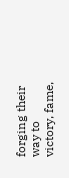forging their way to victory, fame,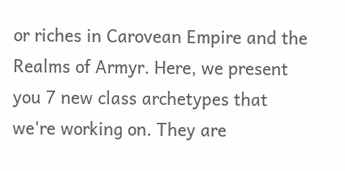or riches in Carovean Empire and the Realms of Armyr. Here, we present you 7 new class archetypes that we're working on. They are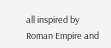all inspired by Roman Empire and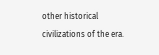other historical civilizations of the era.